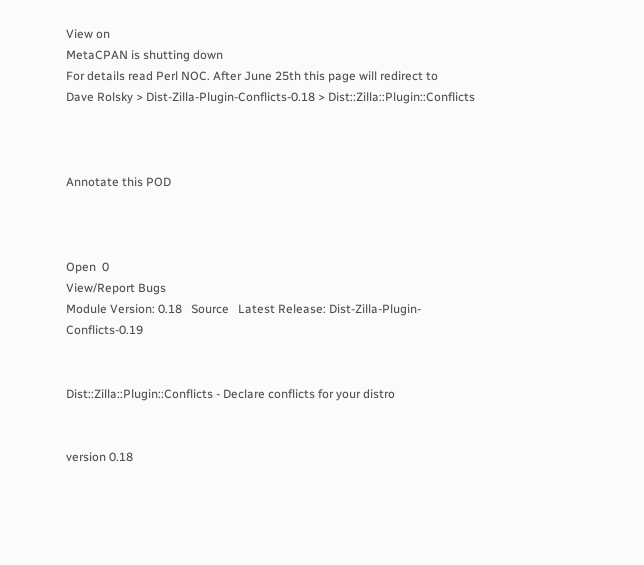View on
MetaCPAN is shutting down
For details read Perl NOC. After June 25th this page will redirect to
Dave Rolsky > Dist-Zilla-Plugin-Conflicts-0.18 > Dist::Zilla::Plugin::Conflicts



Annotate this POD



Open  0
View/Report Bugs
Module Version: 0.18   Source   Latest Release: Dist-Zilla-Plugin-Conflicts-0.19


Dist::Zilla::Plugin::Conflicts - Declare conflicts for your distro


version 0.18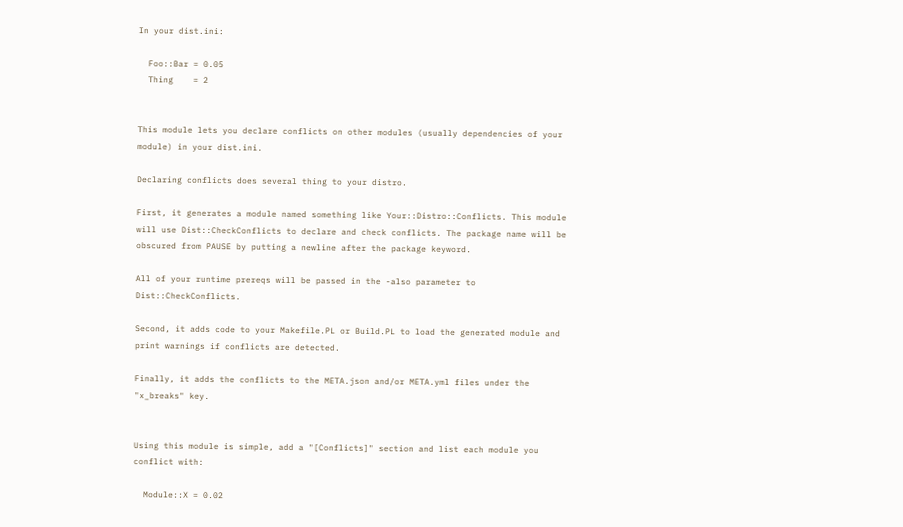In your dist.ini:

  Foo::Bar = 0.05
  Thing    = 2


This module lets you declare conflicts on other modules (usually dependencies of your module) in your dist.ini.

Declaring conflicts does several thing to your distro.

First, it generates a module named something like Your::Distro::Conflicts. This module will use Dist::CheckConflicts to declare and check conflicts. The package name will be obscured from PAUSE by putting a newline after the package keyword.

All of your runtime prereqs will be passed in the -also parameter to Dist::CheckConflicts.

Second, it adds code to your Makefile.PL or Build.PL to load the generated module and print warnings if conflicts are detected.

Finally, it adds the conflicts to the META.json and/or META.yml files under the "x_breaks" key.


Using this module is simple, add a "[Conflicts]" section and list each module you conflict with:

  Module::X = 0.02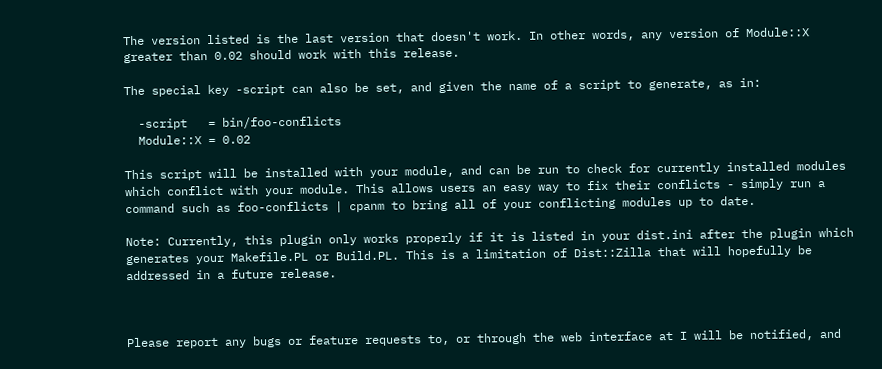The version listed is the last version that doesn't work. In other words, any version of Module::X greater than 0.02 should work with this release.

The special key -script can also be set, and given the name of a script to generate, as in:

  -script   = bin/foo-conflicts
  Module::X = 0.02

This script will be installed with your module, and can be run to check for currently installed modules which conflict with your module. This allows users an easy way to fix their conflicts - simply run a command such as foo-conflicts | cpanm to bring all of your conflicting modules up to date.

Note: Currently, this plugin only works properly if it is listed in your dist.ini after the plugin which generates your Makefile.PL or Build.PL. This is a limitation of Dist::Zilla that will hopefully be addressed in a future release.



Please report any bugs or feature requests to, or through the web interface at I will be notified, and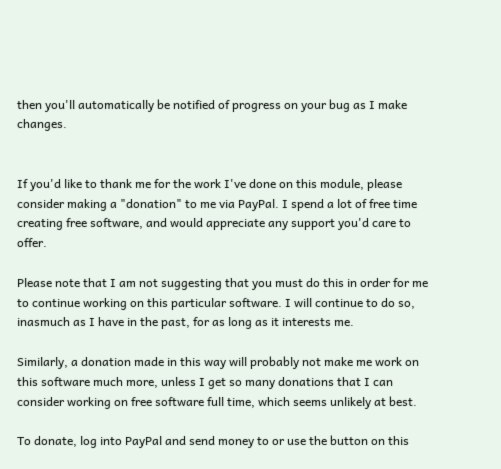then you'll automatically be notified of progress on your bug as I make changes.


If you'd like to thank me for the work I've done on this module, please consider making a "donation" to me via PayPal. I spend a lot of free time creating free software, and would appreciate any support you'd care to offer.

Please note that I am not suggesting that you must do this in order for me to continue working on this particular software. I will continue to do so, inasmuch as I have in the past, for as long as it interests me.

Similarly, a donation made in this way will probably not make me work on this software much more, unless I get so many donations that I can consider working on free software full time, which seems unlikely at best.

To donate, log into PayPal and send money to or use the button on this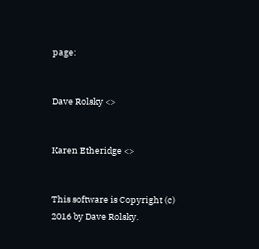page:


Dave Rolsky <>


Karen Etheridge <>


This software is Copyright (c) 2016 by Dave Rolsky.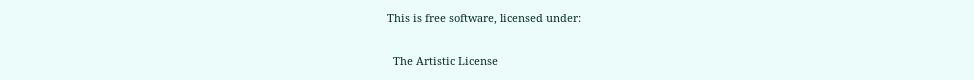This is free software, licensed under:

  The Artistic License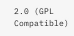2.0 (GPL Compatible)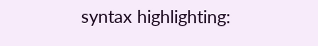syntax highlighting: